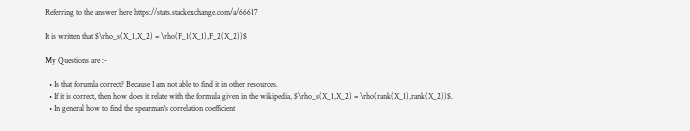Referring to the answer here https://stats.stackexchange.com/a/66617

It is written that $\rho_s(X_1,X_2) = \rho(F_1(X_1),F_2(X_2))$

My Questions are :-

  • Is that forumla correct? Because I am not able to find it in other resources.
  • If it is correct, then how does it relate with the formula given in the wikipedia, $\rho_s(X_1,X_2) = \rho(rank(X_1),rank(X_2))$.
  • In general how to find the spearman's correlation coefficient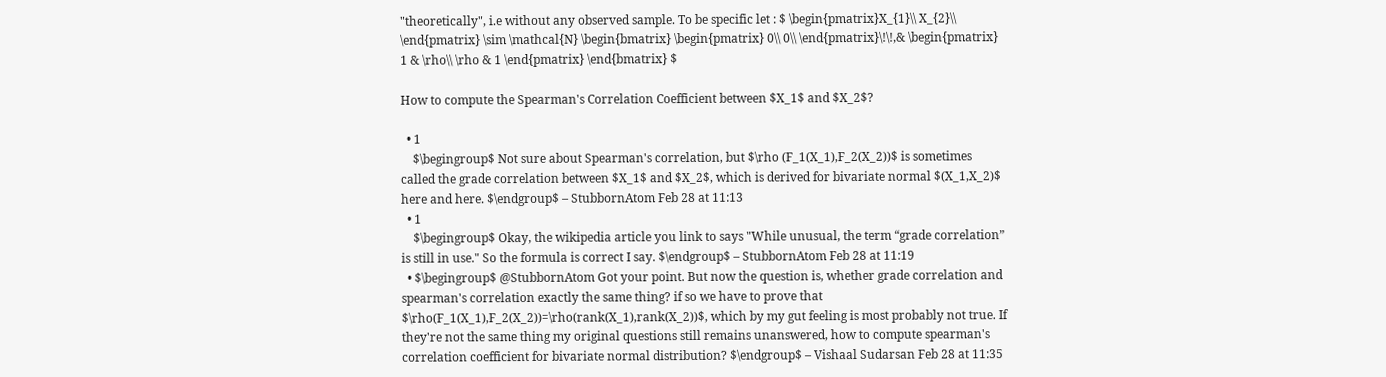"theoretically", i.e without any observed sample. To be specific let : $ \begin{pmatrix}X_{1}\\ X_{2}\\ \end{pmatrix} \sim \mathcal{N} \begin{bmatrix} \begin{pmatrix} 0\\ 0\\ \end{pmatrix}\!\!,& \begin{pmatrix} 1 & \rho\\ \rho & 1 \end{pmatrix} \end{bmatrix} $

How to compute the Spearman's Correlation Coefficient between $X_1$ and $X_2$?

  • 1
    $\begingroup$ Not sure about Spearman's correlation, but $\rho (F_1(X_1),F_2(X_2))$ is sometimes called the grade correlation between $X_1$ and $X_2$, which is derived for bivariate normal $(X_1,X_2)$ here and here. $\endgroup$ – StubbornAtom Feb 28 at 11:13
  • 1
    $\begingroup$ Okay, the wikipedia article you link to says "While unusual, the term “grade correlation” is still in use." So the formula is correct I say. $\endgroup$ – StubbornAtom Feb 28 at 11:19
  • $\begingroup$ @StubbornAtom Got your point. But now the question is, whether grade correlation and spearman's correlation exactly the same thing? if so we have to prove that $\rho(F_1(X_1),F_2(X_2))=\rho(rank(X_1),rank(X_2))$, which by my gut feeling is most probably not true. If they're not the same thing my original questions still remains unanswered, how to compute spearman's correlation coefficient for bivariate normal distribution? $\endgroup$ – Vishaal Sudarsan Feb 28 at 11:35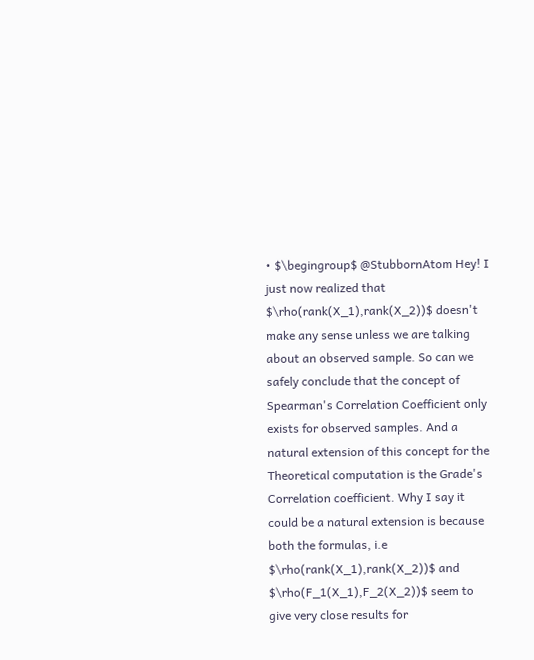• $\begingroup$ @StubbornAtom Hey! I just now realized that $\rho(rank(X_1),rank(X_2))$ doesn't make any sense unless we are talking about an observed sample. So can we safely conclude that the concept of Spearman's Correlation Coefficient only exists for observed samples. And a natural extension of this concept for the Theoretical computation is the Grade's Correlation coefficient. Why I say it could be a natural extension is because both the formulas, i.e $\rho(rank(X_1),rank(X_2))$ and $\rho(F_1(X_1),F_2(X_2))$ seem to give very close results for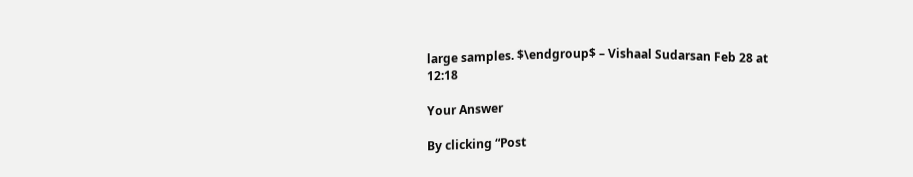large samples. $\endgroup$ – Vishaal Sudarsan Feb 28 at 12:18

Your Answer

By clicking “Post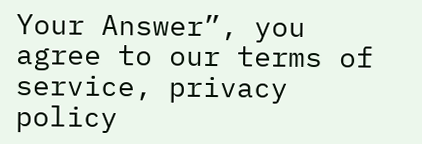Your Answer”, you agree to our terms of service, privacy policy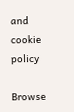and cookie policy

Browse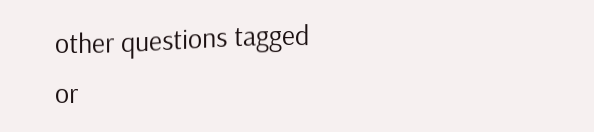other questions tagged or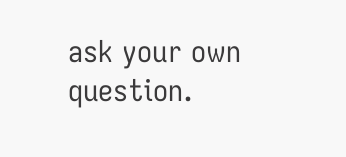ask your own question.